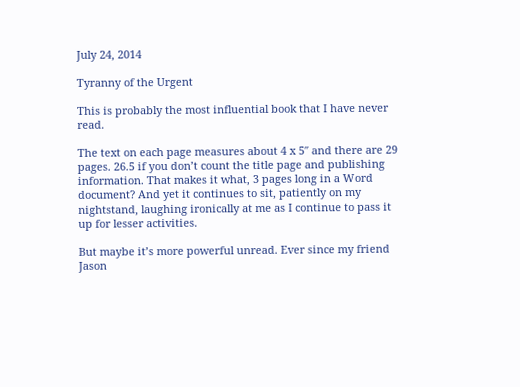July 24, 2014

Tyranny of the Urgent

This is probably the most influential book that I have never read.

The text on each page measures about 4 x 5″ and there are 29 pages. 26.5 if you don’t count the title page and publishing information. That makes it what, 3 pages long in a Word document? And yet it continues to sit, patiently on my nightstand, laughing ironically at me as I continue to pass it up for lesser activities.

But maybe it’s more powerful unread. Ever since my friend Jason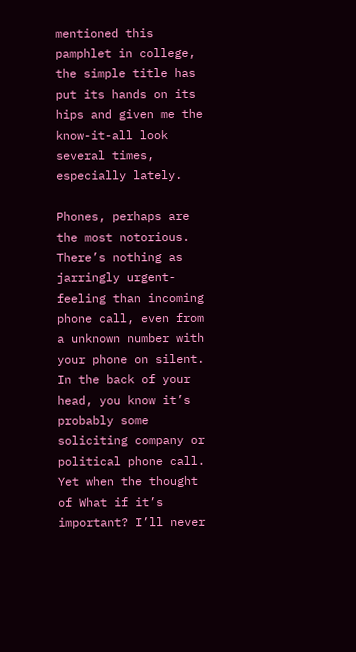mentioned this pamphlet in college, the simple title has put its hands on its hips and given me the know-it-all look several times, especially lately.

Phones, perhaps are the most notorious. There’s nothing as jarringly urgent-feeling than incoming phone call, even from a unknown number with your phone on silent. In the back of your head, you know it’s probably some soliciting company or political phone call. Yet when the thought of What if it’s important? I’ll never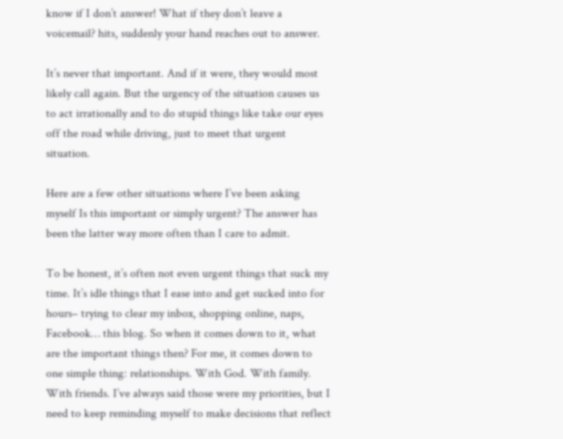know if I don’t answer! What if they don’t leave a voicemail? hits, suddenly your hand reaches out to answer.

It’s never that important. And if it were, they would most likely call again. But the urgency of the situation causes us to act irrationally and to do stupid things like take our eyes off the road while driving, just to meet that urgent situation.

Here are a few other situations where I’ve been asking myself Is this important or simply urgent? The answer has been the latter way more often than I care to admit.

To be honest, it’s often not even urgent things that suck my time. It’s idle things that I ease into and get sucked into for hours– trying to clear my inbox, shopping online, naps, Facebook… this blog. So when it comes down to it, what are the important things then? For me, it comes down to one simple thing: relationships. With God. With family. With friends. I’ve always said those were my priorities, but I need to keep reminding myself to make decisions that reflect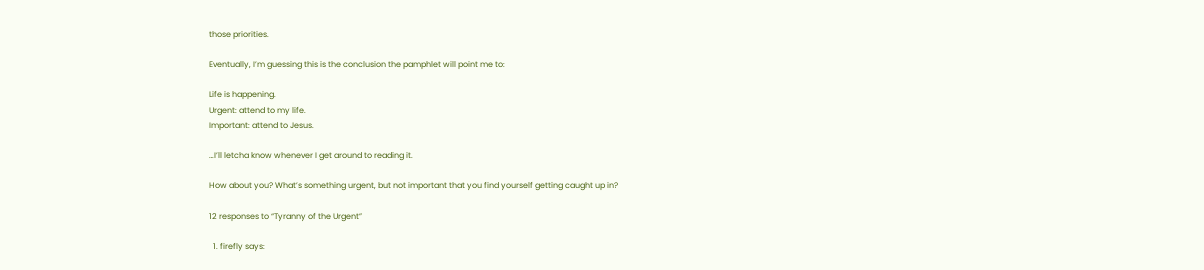those priorities.

Eventually, I’m guessing this is the conclusion the pamphlet will point me to:

Life is happening.
Urgent: attend to my life.
Important: attend to Jesus.

…I’ll letcha know whenever I get around to reading it.

How about you? What’s something urgent, but not important that you find yourself getting caught up in?

12 responses to “Tyranny of the Urgent”

  1. firefly says: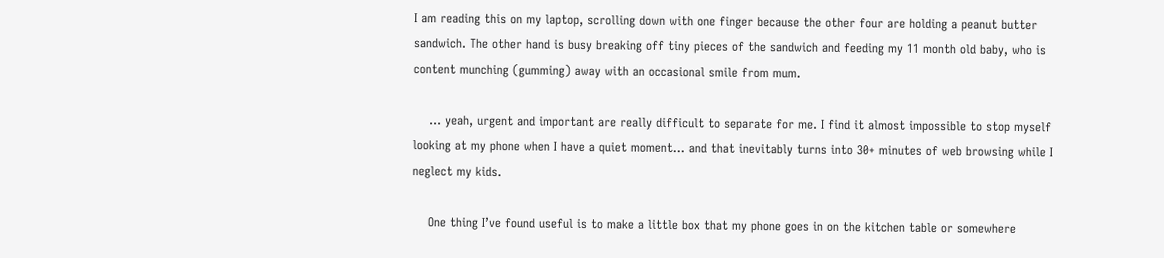I am reading this on my laptop, scrolling down with one finger because the other four are holding a peanut butter sandwich. The other hand is busy breaking off tiny pieces of the sandwich and feeding my 11 month old baby, who is content munching (gumming) away with an occasional smile from mum.

    … yeah, urgent and important are really difficult to separate for me. I find it almost impossible to stop myself looking at my phone when I have a quiet moment… and that inevitably turns into 30+ minutes of web browsing while I neglect my kids.

    One thing I’ve found useful is to make a little box that my phone goes in on the kitchen table or somewhere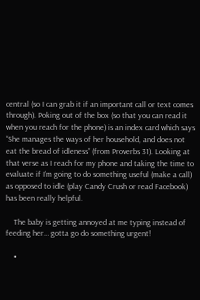central (so I can grab it if an important call or text comes through). Poking out of the box (so that you can read it when you reach for the phone) is an index card which says “She manages the ways of her household, and does not eat the bread of idleness” (from Proverbs 31). Looking at that verse as I reach for my phone and taking the time to evaluate if I’m going to do something useful (make a call) as opposed to idle (play Candy Crush or read Facebook) has been really helpful.

    The baby is getting annoyed at me typing instead of feeding her… gotta go do something urgent!

    •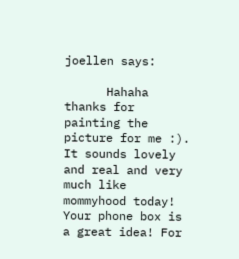joellen says:

      Hahaha thanks for painting the picture for me :). It sounds lovely and real and very much like mommyhood today! Your phone box is a great idea! For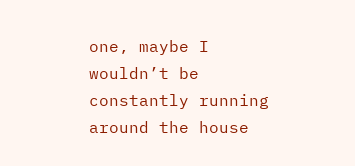one, maybe I wouldn’t be constantly running around the house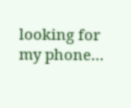looking for my phone…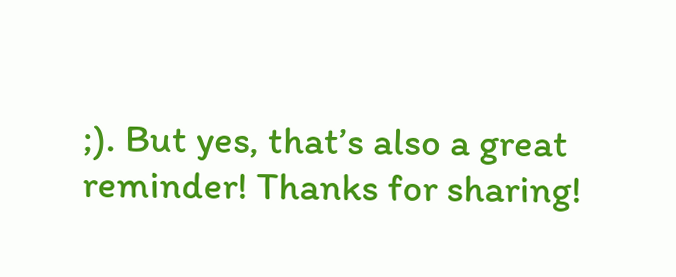;). But yes, that’s also a great reminder! Thanks for sharing!